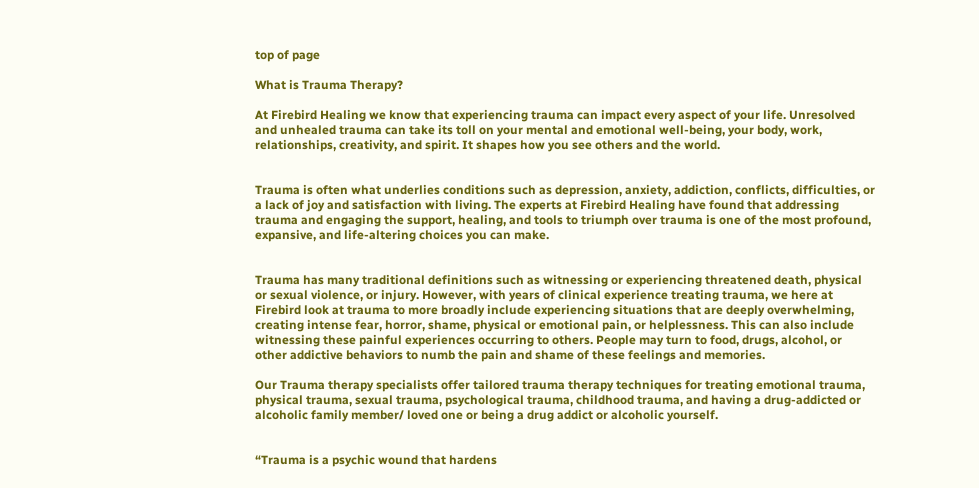top of page

What is Trauma Therapy?

At Firebird Healing we know that experiencing trauma can impact every aspect of your life. Unresolved and unhealed trauma can take its toll on your mental and emotional well-being, your body, work, relationships, creativity, and spirit. It shapes how you see others and the world.


Trauma is often what underlies conditions such as depression, anxiety, addiction, conflicts, difficulties, or a lack of joy and satisfaction with living. The experts at Firebird Healing have found that addressing trauma and engaging the support, healing, and tools to triumph over trauma is one of the most profound, expansive, and life-altering choices you can make.


Trauma has many traditional definitions such as witnessing or experiencing threatened death, physical or sexual violence, or injury. However, with years of clinical experience treating trauma, we here at Firebird look at trauma to more broadly include experiencing situations that are deeply overwhelming, creating intense fear, horror, shame, physical or emotional pain, or helplessness. This can also include witnessing these painful experiences occurring to others. People may turn to food, drugs, alcohol, or other addictive behaviors to numb the pain and shame of these feelings and memories.

Our Trauma therapy specialists offer tailored trauma therapy techniques for treating emotional trauma, physical trauma, sexual trauma, psychological trauma, childhood trauma, and having a drug-addicted or alcoholic family member/ loved one or being a drug addict or alcoholic yourself.


“Trauma is a psychic wound that hardens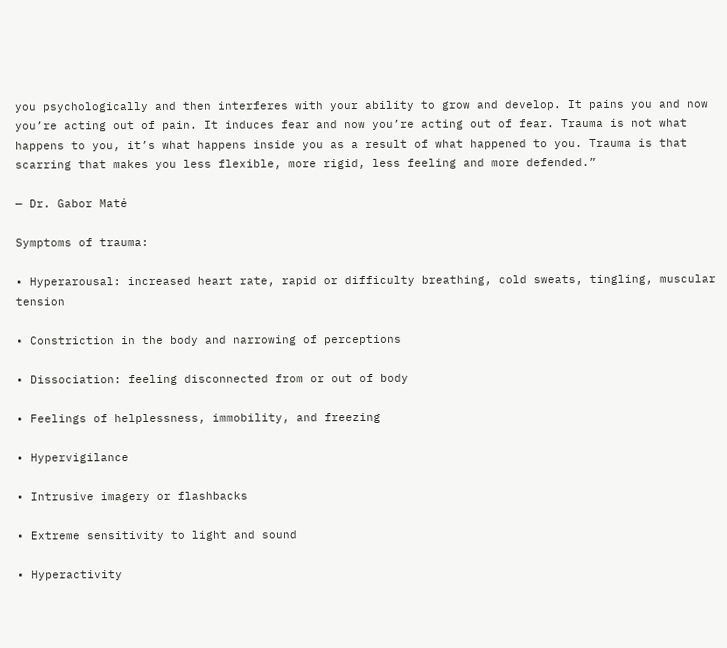you psychologically and then interferes with your ability to grow and develop. It pains you and now you’re acting out of pain. It induces fear and now you’re acting out of fear. Trauma is not what happens to you, it’s what happens inside you as a result of what happened to you. Trauma is that scarring that makes you less flexible, more rigid, less feeling and more defended.”

— Dr. Gabor Maté

Symptoms of trauma:

• Hyperarousal: increased heart rate, rapid or difficulty breathing, cold sweats, tingling, muscular tension

• Constriction in the body and narrowing of perceptions

• Dissociation: feeling disconnected from or out of body

• Feelings of helplessness, immobility, and freezing

• Hypervigilance

• Intrusive imagery or flashbacks

• Extreme sensitivity to light and sound

• Hyperactivity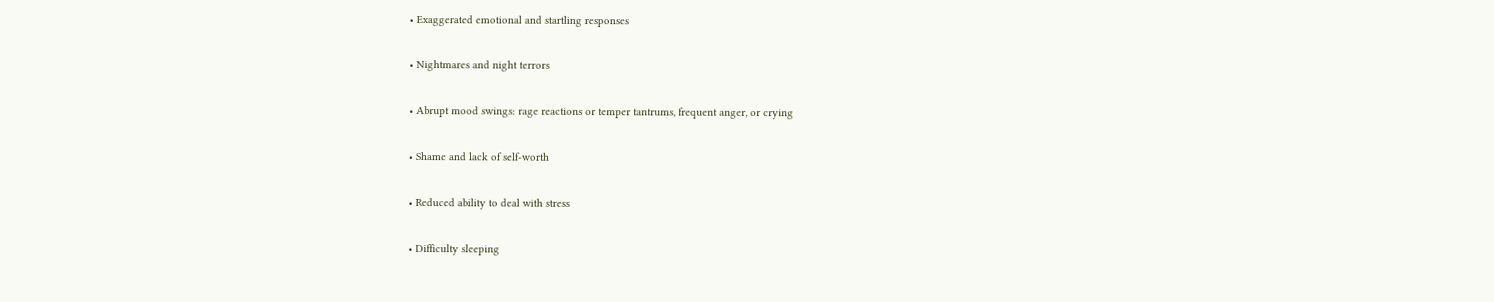• Exaggerated emotional and startling responses

• Nightmares and night terrors

• Abrupt mood swings: rage reactions or temper tantrums, frequent anger, or crying

• Shame and lack of self-worth

• Reduced ability to deal with stress

• Difficulty sleeping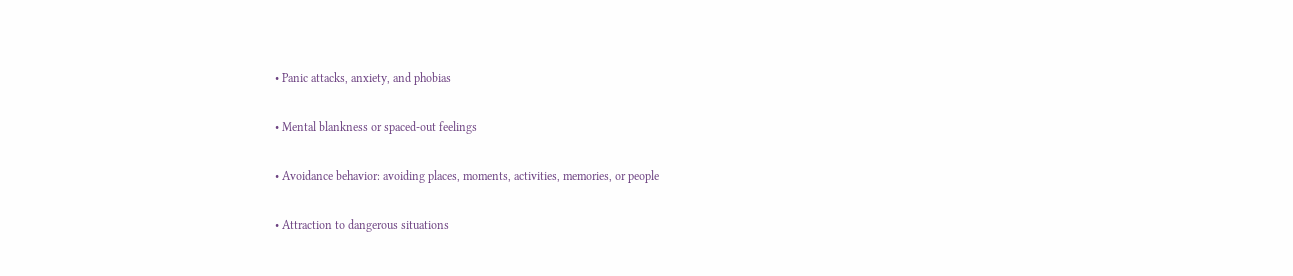• Panic attacks, anxiety, and phobias

• Mental blankness or spaced-out feelings

• Avoidance behavior: avoiding places, moments, activities, memories, or people

• Attraction to dangerous situations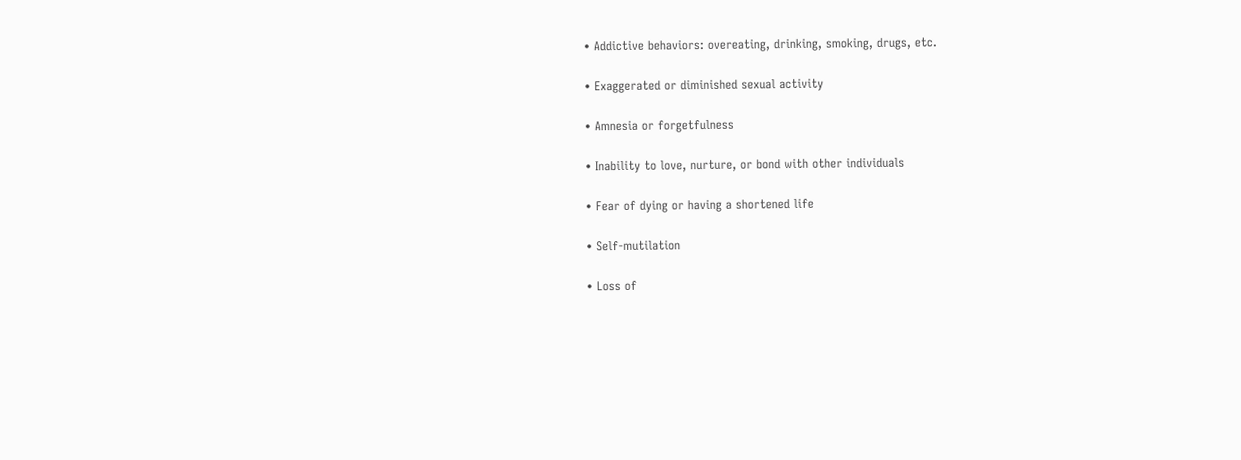• Addictive behaviors: overeating, drinking, smoking, drugs, etc.

• Exaggerated or diminished sexual activity

• Amnesia or forgetfulness

• Inability to love, nurture, or bond with other individuals

• Fear of dying or having a shortened life

• Self-mutilation

• Loss of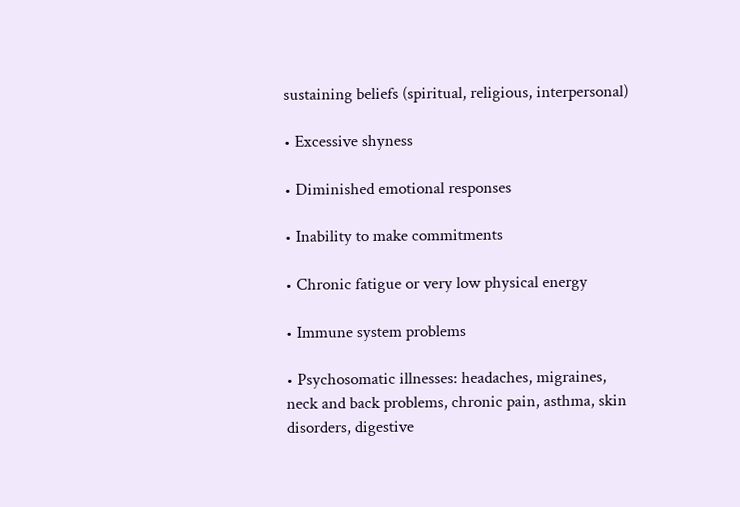sustaining beliefs (spiritual, religious, interpersonal)

• Excessive shyness

• Diminished emotional responses

• Inability to make commitments

• Chronic fatigue or very low physical energy

• Immune system problems

• Psychosomatic illnesses: headaches, migraines, neck and back problems, chronic pain, asthma, skin disorders, digestive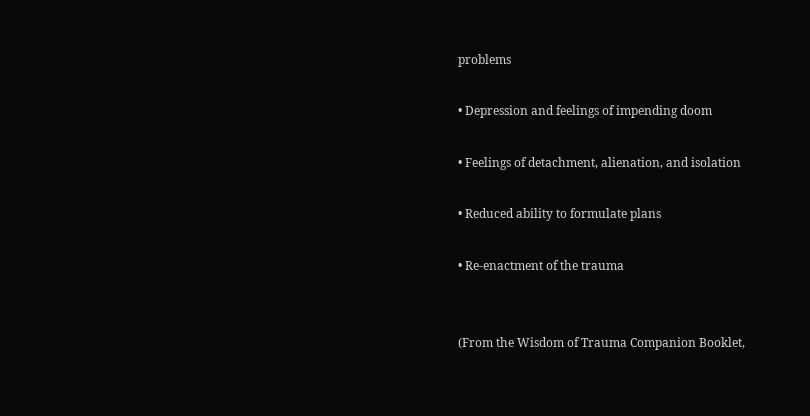problems

• Depression and feelings of impending doom

• Feelings of detachment, alienation, and isolation

• Reduced ability to formulate plans

• Re-enactment of the trauma


(From the Wisdom of Trauma Companion Booklet,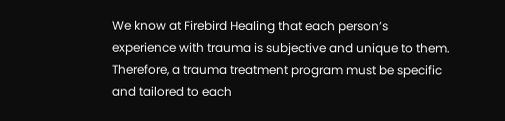We know at Firebird Healing that each person’s experience with trauma is subjective and unique to them. Therefore, a trauma treatment program must be specific and tailored to each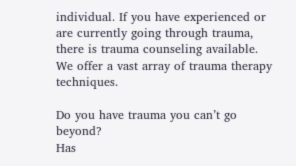individual. If you have experienced or are currently going through trauma, there is trauma counseling available. We offer a vast array of trauma therapy techniques.

Do you have trauma you can’t go beyond?
Has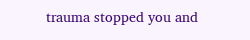trauma stopped you and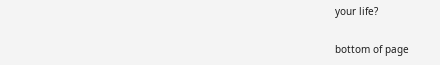your life?

bottom of page